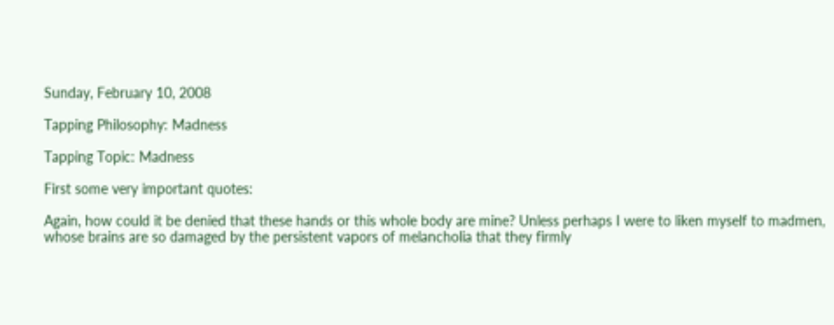Sunday, February 10, 2008

Tapping Philosophy: Madness

Tapping Topic: Madness

First some very important quotes:

Again, how could it be denied that these hands or this whole body are mine? Unless perhaps I were to liken myself to madmen, whose brains are so damaged by the persistent vapors of melancholia that they firmly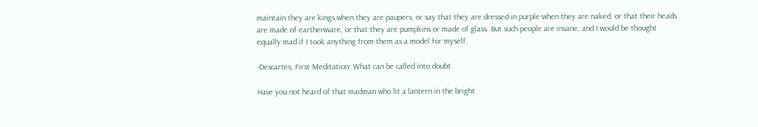maintain they are kings when they are paupers, or say that they are dressed in purple when they are naked, or that their heads are made of earthenware, or that they are pumpkins or made of glass. But such people are insane, and I would be thought equally mad if I took anything from them as a model for myself.

-Descartes, First Meditation: What can be called into doubt

Have you not heard of that madman who lit a lantern in the bright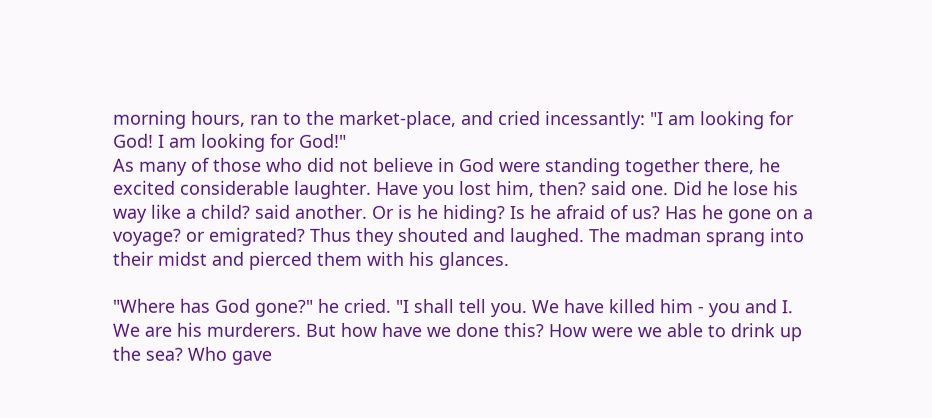morning hours, ran to the market-place, and cried incessantly: "I am looking for God! I am looking for God!"
As many of those who did not believe in God were standing together there, he excited considerable laughter. Have you lost him, then? said one. Did he lose his way like a child? said another. Or is he hiding? Is he afraid of us? Has he gone on a voyage? or emigrated? Thus they shouted and laughed. The madman sprang into their midst and pierced them with his glances.

"Where has God gone?" he cried. "I shall tell you. We have killed him - you and I. We are his murderers. But how have we done this? How were we able to drink up the sea? Who gave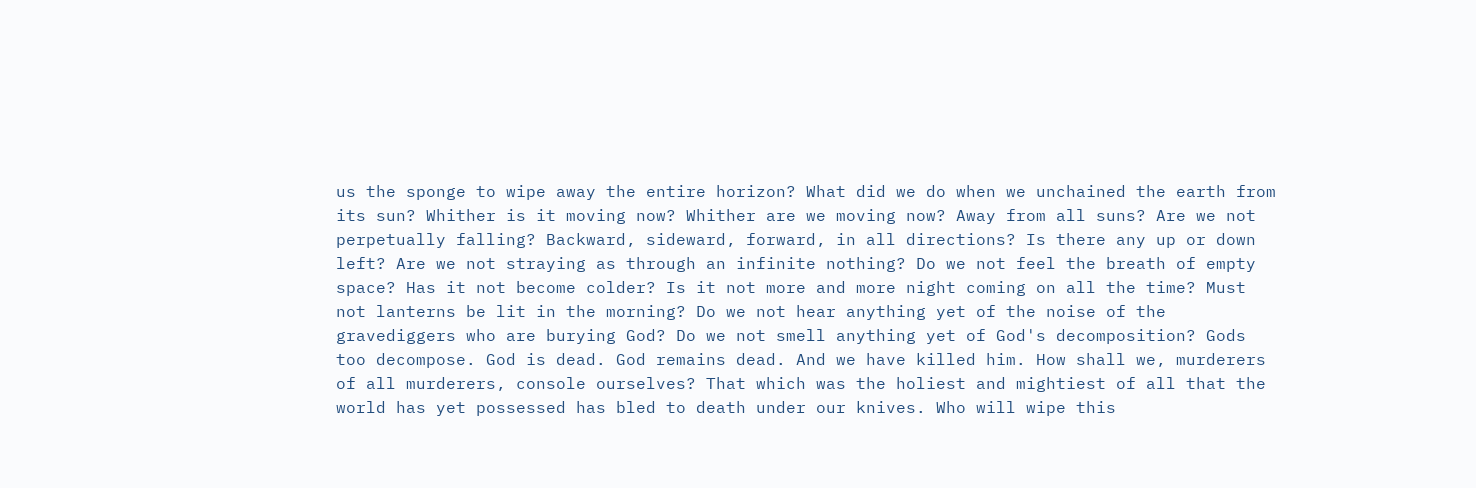us the sponge to wipe away the entire horizon? What did we do when we unchained the earth from its sun? Whither is it moving now? Whither are we moving now? Away from all suns? Are we not perpetually falling? Backward, sideward, forward, in all directions? Is there any up or down left? Are we not straying as through an infinite nothing? Do we not feel the breath of empty space? Has it not become colder? Is it not more and more night coming on all the time? Must not lanterns be lit in the morning? Do we not hear anything yet of the noise of the gravediggers who are burying God? Do we not smell anything yet of God's decomposition? Gods too decompose. God is dead. God remains dead. And we have killed him. How shall we, murderers of all murderers, console ourselves? That which was the holiest and mightiest of all that the world has yet possessed has bled to death under our knives. Who will wipe this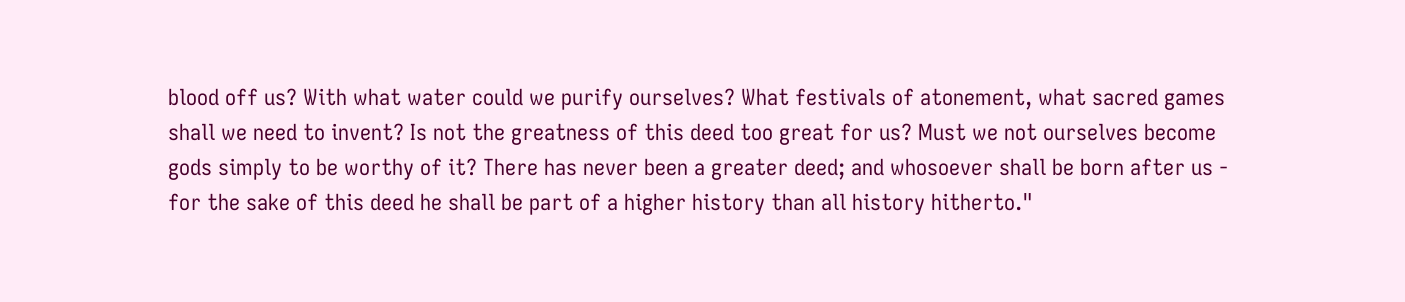blood off us? With what water could we purify ourselves? What festivals of atonement, what sacred games shall we need to invent? Is not the greatness of this deed too great for us? Must we not ourselves become gods simply to be worthy of it? There has never been a greater deed; and whosoever shall be born after us - for the sake of this deed he shall be part of a higher history than all history hitherto."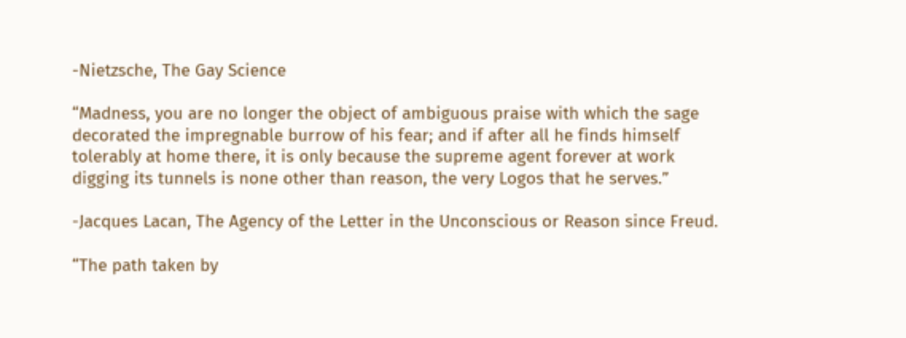-Nietzsche, The Gay Science

“Madness, you are no longer the object of ambiguous praise with which the sage decorated the impregnable burrow of his fear; and if after all he finds himself tolerably at home there, it is only because the supreme agent forever at work digging its tunnels is none other than reason, the very Logos that he serves.”

-Jacques Lacan, The Agency of the Letter in the Unconscious or Reason since Freud.

“The path taken by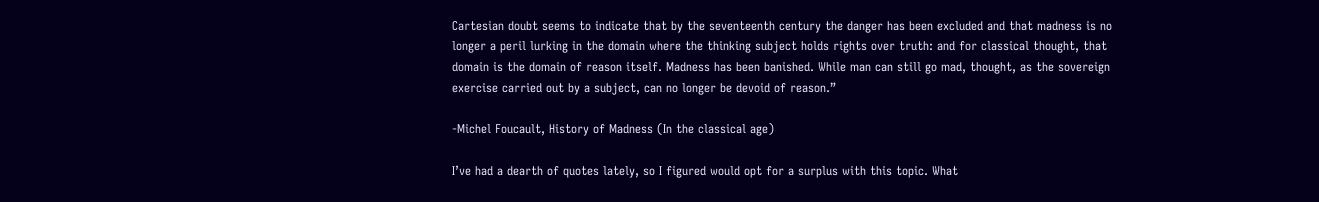Cartesian doubt seems to indicate that by the seventeenth century the danger has been excluded and that madness is no longer a peril lurking in the domain where the thinking subject holds rights over truth: and for classical thought, that domain is the domain of reason itself. Madness has been banished. While man can still go mad, thought, as the sovereign exercise carried out by a subject, can no longer be devoid of reason.”

-Michel Foucault, History of Madness (In the classical age)

I’ve had a dearth of quotes lately, so I figured would opt for a surplus with this topic. What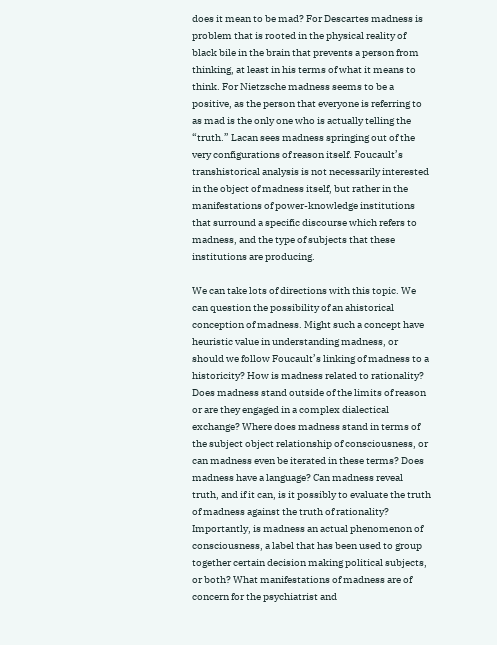does it mean to be mad? For Descartes madness is problem that is rooted in the physical reality of black bile in the brain that prevents a person from thinking, at least in his terms of what it means to think. For Nietzsche madness seems to be a positive, as the person that everyone is referring to as mad is the only one who is actually telling the “truth.” Lacan sees madness springing out of the very configurations of reason itself. Foucault’s transhistorical analysis is not necessarily interested in the object of madness itself, but rather in the manifestations of power-knowledge institutions that surround a specific discourse which refers to madness, and the type of subjects that these institutions are producing.

We can take lots of directions with this topic. We can question the possibility of an ahistorical conception of madness. Might such a concept have heuristic value in understanding madness, or should we follow Foucault’s linking of madness to a historicity? How is madness related to rationality? Does madness stand outside of the limits of reason or are they engaged in a complex dialectical exchange? Where does madness stand in terms of the subject object relationship of consciousness, or can madness even be iterated in these terms? Does madness have a language? Can madness reveal truth, and if it can, is it possibly to evaluate the truth of madness against the truth of rationality? Importantly, is madness an actual phenomenon of consciousness, a label that has been used to group together certain decision making political subjects, or both? What manifestations of madness are of concern for the psychiatrist and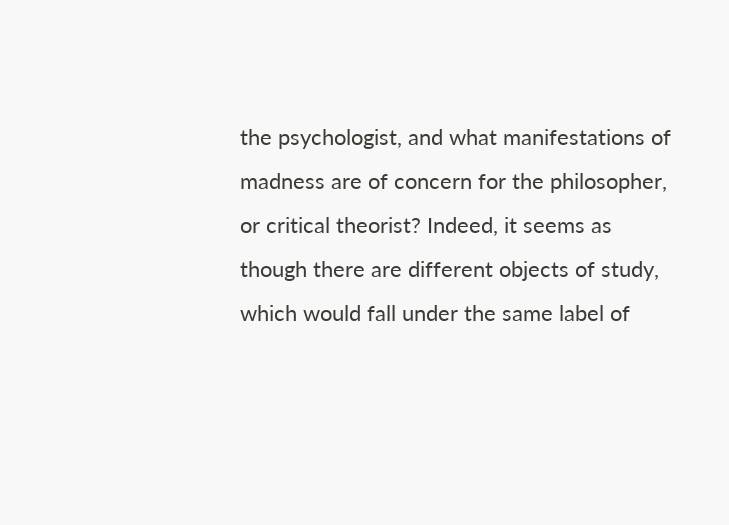the psychologist, and what manifestations of madness are of concern for the philosopher, or critical theorist? Indeed, it seems as though there are different objects of study, which would fall under the same label of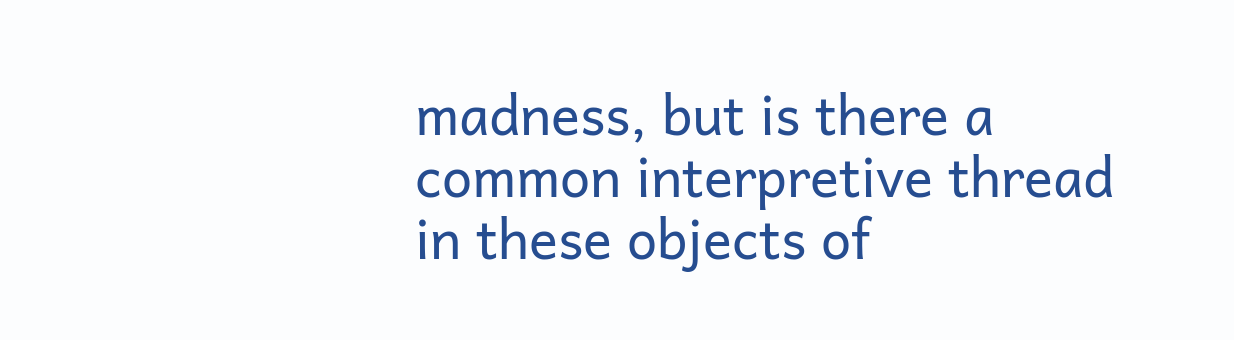madness, but is there a common interpretive thread in these objects of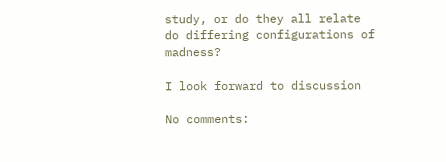study, or do they all relate do differing configurations of madness?

I look forward to discussion

No comments: